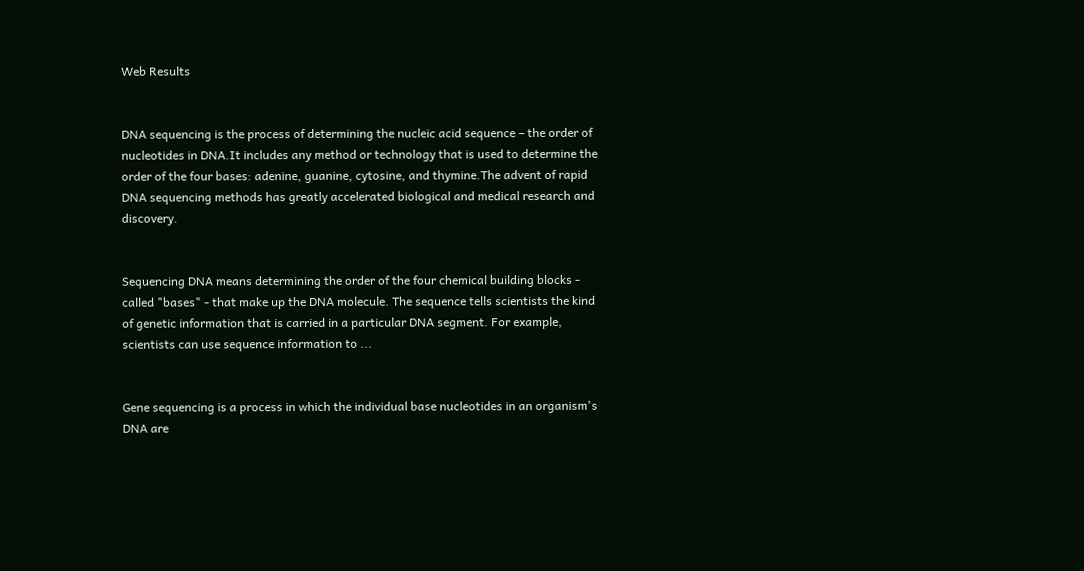Web Results


DNA sequencing is the process of determining the nucleic acid sequence – the order of nucleotides in DNA.It includes any method or technology that is used to determine the order of the four bases: adenine, guanine, cytosine, and thymine.The advent of rapid DNA sequencing methods has greatly accelerated biological and medical research and discovery.


Sequencing DNA means determining the order of the four chemical building blocks - called "bases" - that make up the DNA molecule. The sequence tells scientists the kind of genetic information that is carried in a particular DNA segment. For example, scientists can use sequence information to ...


Gene sequencing is a process in which the individual base nucleotides in an organism's DNA are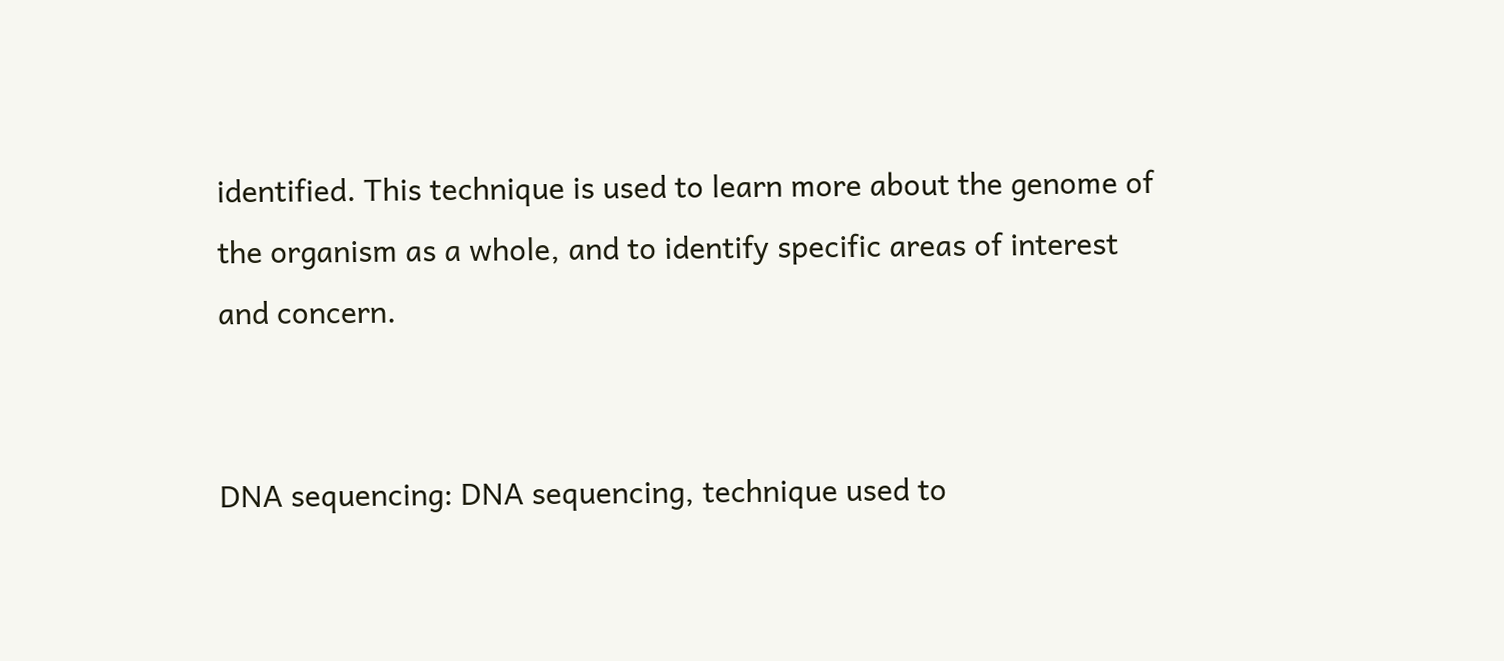identified. This technique is used to learn more about the genome of the organism as a whole, and to identify specific areas of interest and concern.


DNA sequencing: DNA sequencing, technique used to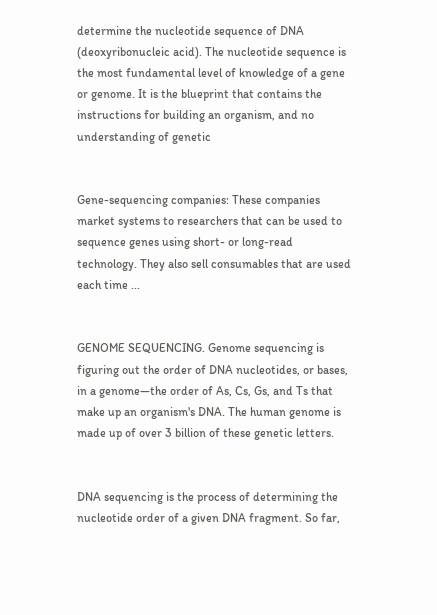determine the nucleotide sequence of DNA (deoxyribonucleic acid). The nucleotide sequence is the most fundamental level of knowledge of a gene or genome. It is the blueprint that contains the instructions for building an organism, and no understanding of genetic


Gene-sequencing companies: These companies market systems to researchers that can be used to sequence genes using short- or long-read technology. They also sell consumables that are used each time ...


GENOME SEQUENCING. Genome sequencing is figuring out the order of DNA nucleotides, or bases, in a genome—the order of As, Cs, Gs, and Ts that make up an organism's DNA. The human genome is made up of over 3 billion of these genetic letters.


DNA sequencing is the process of determining the nucleotide order of a given DNA fragment. So far,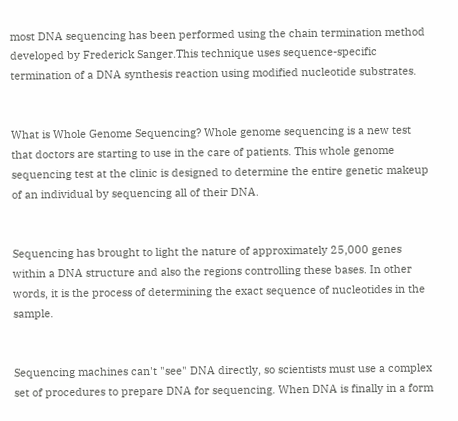most DNA sequencing has been performed using the chain termination method developed by Frederick Sanger.This technique uses sequence-specific termination of a DNA synthesis reaction using modified nucleotide substrates.


What is Whole Genome Sequencing? Whole genome sequencing is a new test that doctors are starting to use in the care of patients. This whole genome sequencing test at the clinic is designed to determine the entire genetic makeup of an individual by sequencing all of their DNA.


Sequencing has brought to light the nature of approximately 25,000 genes within a DNA structure and also the regions controlling these bases. In other words, it is the process of determining the exact sequence of nucleotides in the sample.


Sequencing machines can't "see" DNA directly, so scientists must use a complex set of procedures to prepare DNA for sequencing. When DNA is finally in a form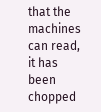that the machines can read, it has been chopped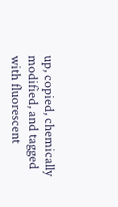up, copied, chemically modified, and tagged with fluorescent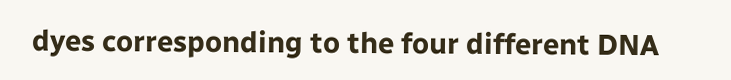dyes corresponding to the four different DNA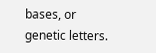bases, or genetic letters.